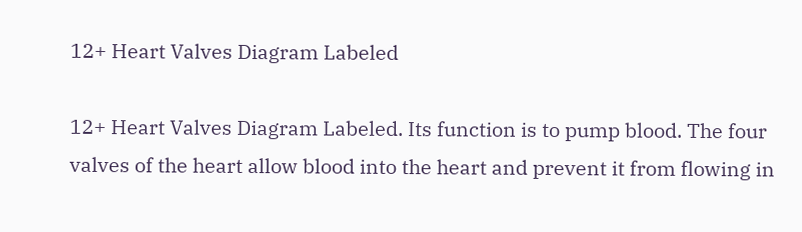12+ Heart Valves Diagram Labeled

12+ Heart Valves Diagram Labeled. Its function is to pump blood. The four valves of the heart allow blood into the heart and prevent it from flowing in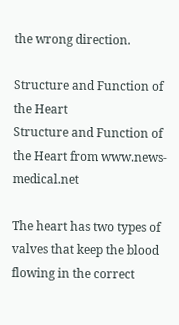the wrong direction.

Structure and Function of the Heart
Structure and Function of the Heart from www.news-medical.net

The heart has two types of valves that keep the blood flowing in the correct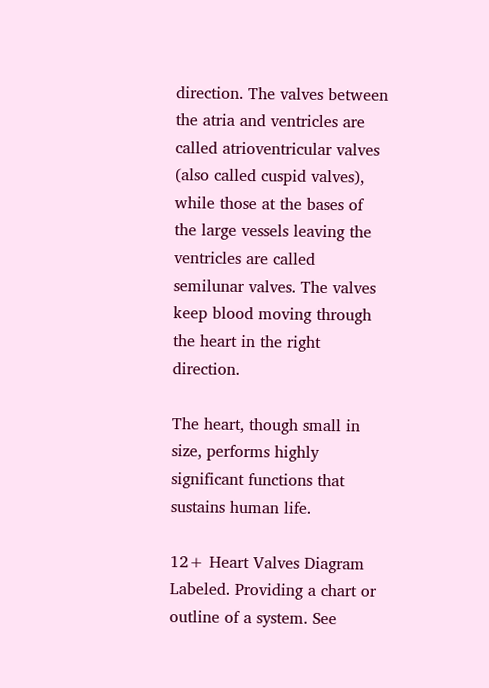direction. The valves between the atria and ventricles are called atrioventricular valves (also called cuspid valves), while those at the bases of the large vessels leaving the ventricles are called semilunar valves. The valves keep blood moving through the heart in the right direction.

The heart, though small in size, performs highly significant functions that sustains human life.

12+ Heart Valves Diagram Labeled. Providing a chart or outline of a system. See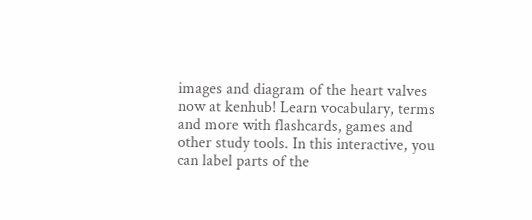images and diagram of the heart valves now at kenhub! Learn vocabulary, terms and more with flashcards, games and other study tools. In this interactive, you can label parts of the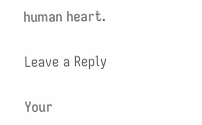human heart.

Leave a Reply

Your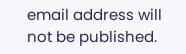email address will not be published.